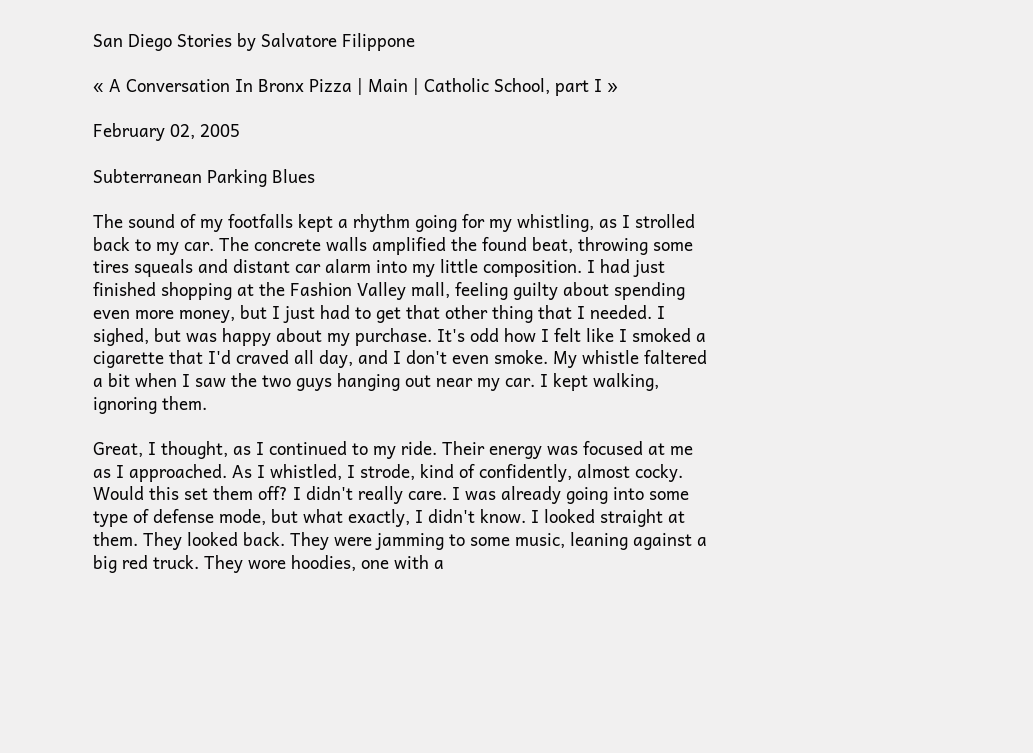San Diego Stories by Salvatore Filippone

« A Conversation In Bronx Pizza | Main | Catholic School, part I »

February 02, 2005

Subterranean Parking Blues

The sound of my footfalls kept a rhythm going for my whistling, as I strolled back to my car. The concrete walls amplified the found beat, throwing some tires squeals and distant car alarm into my little composition. I had just finished shopping at the Fashion Valley mall, feeling guilty about spending even more money, but I just had to get that other thing that I needed. I sighed, but was happy about my purchase. It's odd how I felt like I smoked a cigarette that I'd craved all day, and I don't even smoke. My whistle faltered a bit when I saw the two guys hanging out near my car. I kept walking, ignoring them.

Great, I thought, as I continued to my ride. Their energy was focused at me as I approached. As I whistled, I strode, kind of confidently, almost cocky. Would this set them off? I didn't really care. I was already going into some type of defense mode, but what exactly, I didn't know. I looked straight at them. They looked back. They were jamming to some music, leaning against a big red truck. They wore hoodies, one with a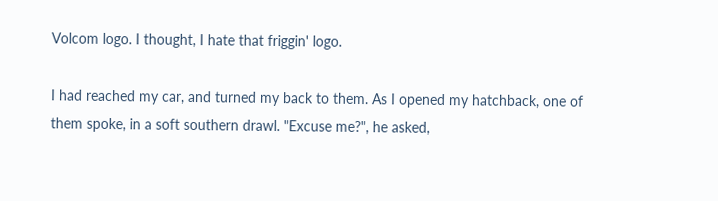Volcom logo. I thought, I hate that friggin' logo.

I had reached my car, and turned my back to them. As I opened my hatchback, one of them spoke, in a soft southern drawl. "Excuse me?", he asked,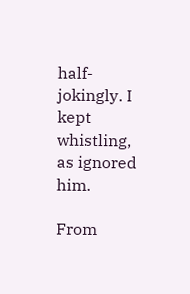half-jokingly. I kept whistling, as ignored him.

From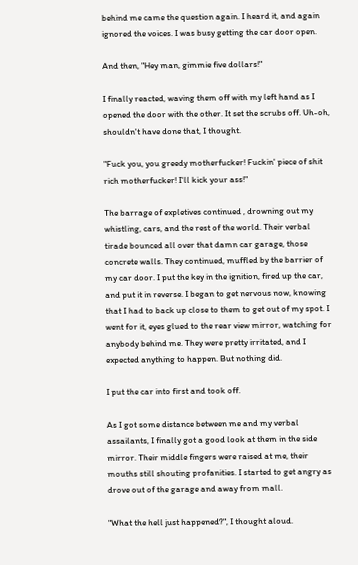behind me came the question again. I heard it, and again ignored the voices. I was busy getting the car door open.

And then, "Hey man, gimmie five dollars!"

I finally reacted, waving them off with my left hand as I opened the door with the other. It set the scrubs off. Uh-oh, shouldn't have done that, I thought.

"Fuck you, you greedy motherfucker! Fuckin' piece of shit rich motherfucker! I'll kick your ass!"

The barrage of expletives continued , drowning out my whistling, cars, and the rest of the world. Their verbal tirade bounced all over that damn car garage, those concrete walls. They continued, muffled by the barrier of my car door. I put the key in the ignition, fired up the car, and put it in reverse. I began to get nervous now, knowing that I had to back up close to them to get out of my spot. I went for it, eyes glued to the rear view mirror, watching for anybody behind me. They were pretty irritated, and I expected anything to happen. But nothing did.

I put the car into first and took off.

As I got some distance between me and my verbal assailants, I finally got a good look at them in the side mirror. Their middle fingers were raised at me, their mouths still shouting profanities. I started to get angry as drove out of the garage and away from mall.

"What the hell just happened?", I thought aloud.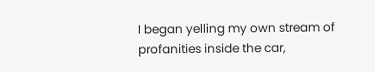I began yelling my own stream of profanities inside the car,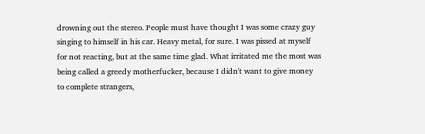drowning out the stereo. People must have thought I was some crazy guy singing to himself in his car. Heavy metal, for sure. I was pissed at myself for not reacting, but at the same time glad. What irritated me the most was being called a greedy motherfucker, because I didn't want to give money to complete strangers,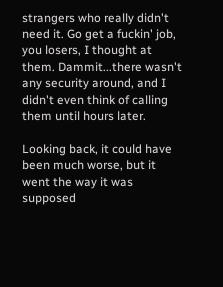strangers who really didn't need it. Go get a fuckin' job, you losers, I thought at them. Dammit...there wasn't any security around, and I didn't even think of calling them until hours later.

Looking back, it could have been much worse, but it went the way it was supposed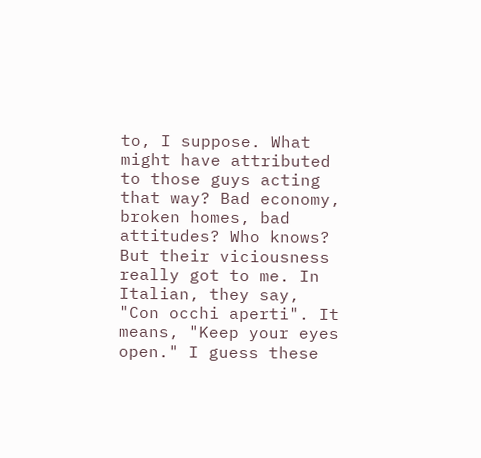to, I suppose. What might have attributed to those guys acting that way? Bad economy, broken homes, bad attitudes? Who knows? But their viciousness really got to me. In Italian, they say, "Con occhi aperti". It means, "Keep your eyes open." I guess these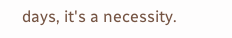days, it's a necessity.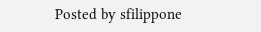Posted by sfilippone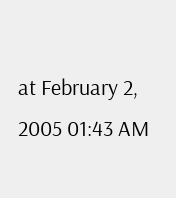at February 2, 2005 01:43 AM